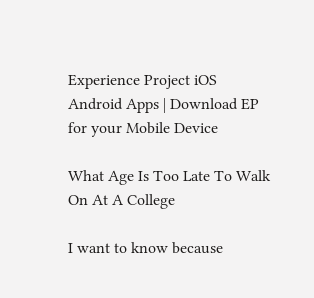Experience Project iOS Android Apps | Download EP for your Mobile Device

What Age Is Too Late To Walk On At A College

I want to know because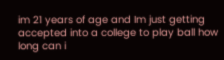im 21 years of age and Im just getting accepted into a college to play ball how long can i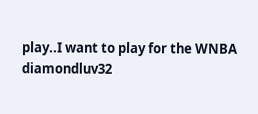play..I want to play for the WNBA
diamondluv32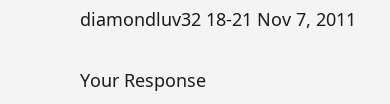diamondluv32 18-21 Nov 7, 2011

Your Response